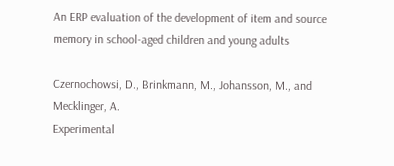An ERP evaluation of the development of item and source memory in school-aged children and young adults

Czernochowsi, D., Brinkmann, M., Johansson, M., and Mecklinger, A.
Experimental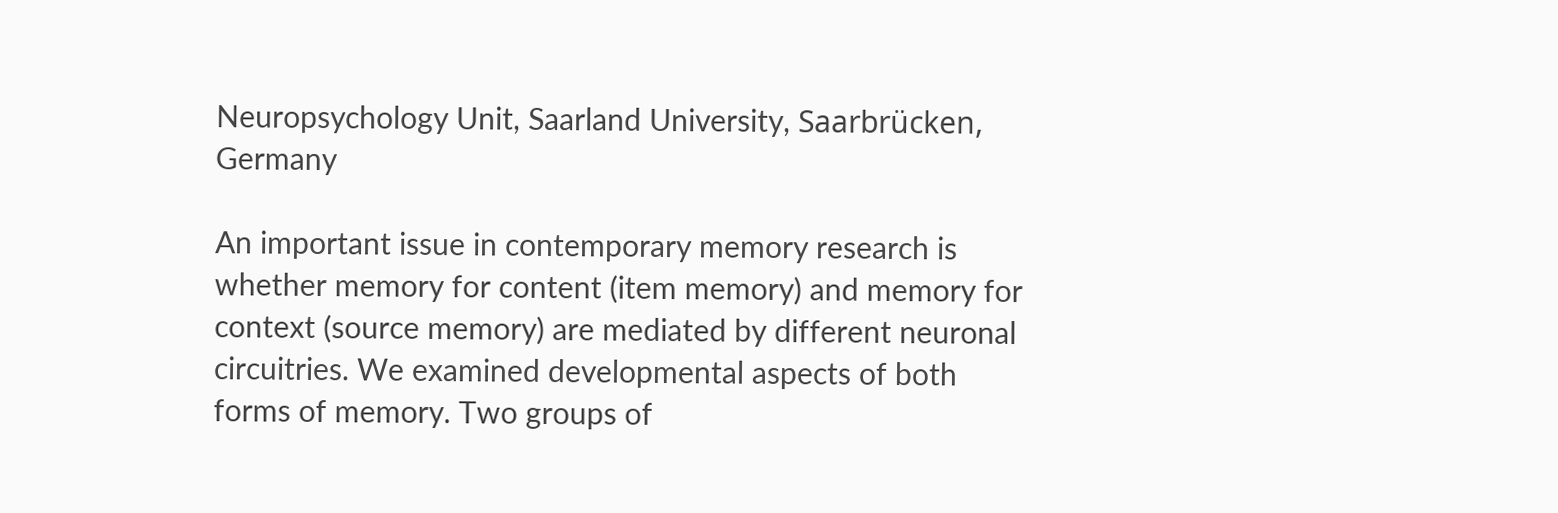Neuropsychology Unit, Saarland University, Saarbrücken, Germany

An important issue in contemporary memory research is whether memory for content (item memory) and memory for context (source memory) are mediated by different neuronal circuitries. We examined developmental aspects of both forms of memory. Two groups of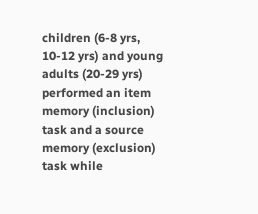children (6-8 yrs, 10-12 yrs) and young adults (20-29 yrs) performed an item memory (inclusion) task and a source memory (exclusion) task while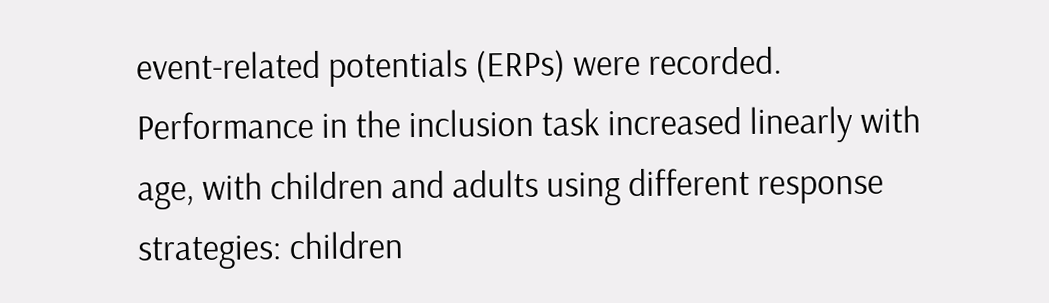event-related potentials (ERPs) were recorded. Performance in the inclusion task increased linearly with age, with children and adults using different response strategies: children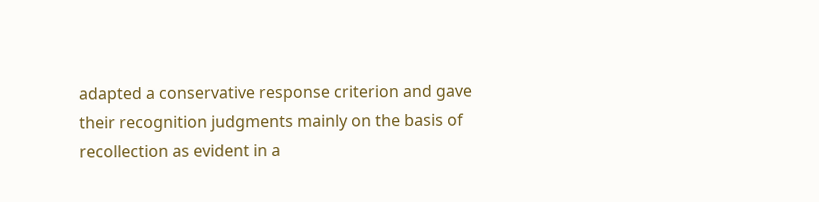adapted a conservative response criterion and gave their recognition judgments mainly on the basis of recollection as evident in a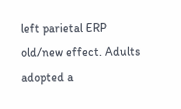left parietal ERP old/new effect. Adults adopted a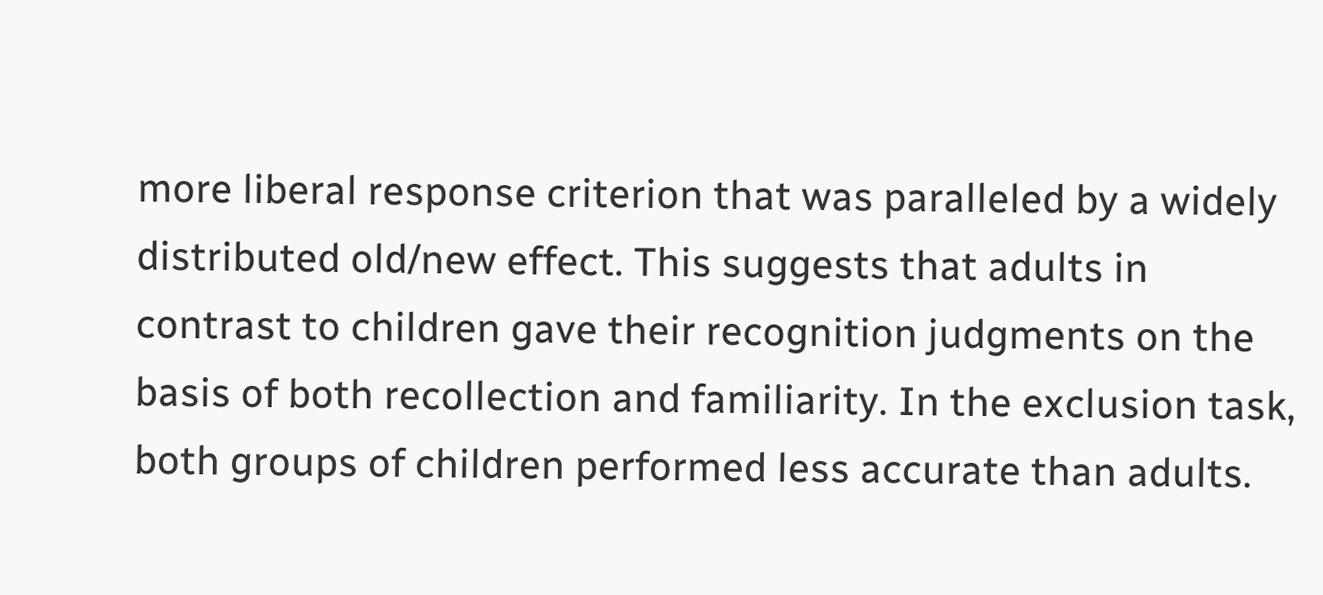more liberal response criterion that was paralleled by a widely distributed old/new effect. This suggests that adults in contrast to children gave their recognition judgments on the basis of both recollection and familiarity. In the exclusion task, both groups of children performed less accurate than adults.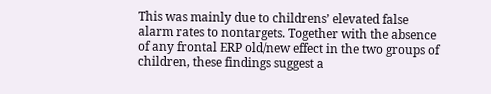This was mainly due to childrens’ elevated false alarm rates to nontargets. Together with the absence of any frontal ERP old/new effect in the two groups of children, these findings suggest a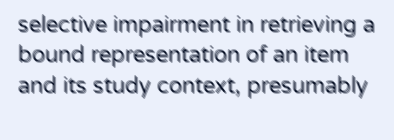selective impairment in retrieving a bound representation of an item and its study context, presumably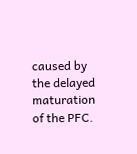caused by the delayed maturation of the PFC.